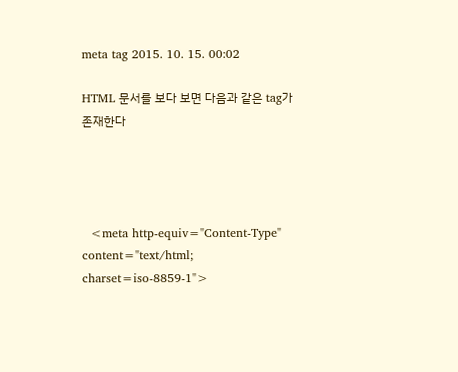meta tag 2015. 10. 15. 00:02

HTML 문서를 보다 보면 다음과 같은 tag가 존재한다




  <meta http-equiv="Content-Type" content="text/html; charset=iso-8859-1">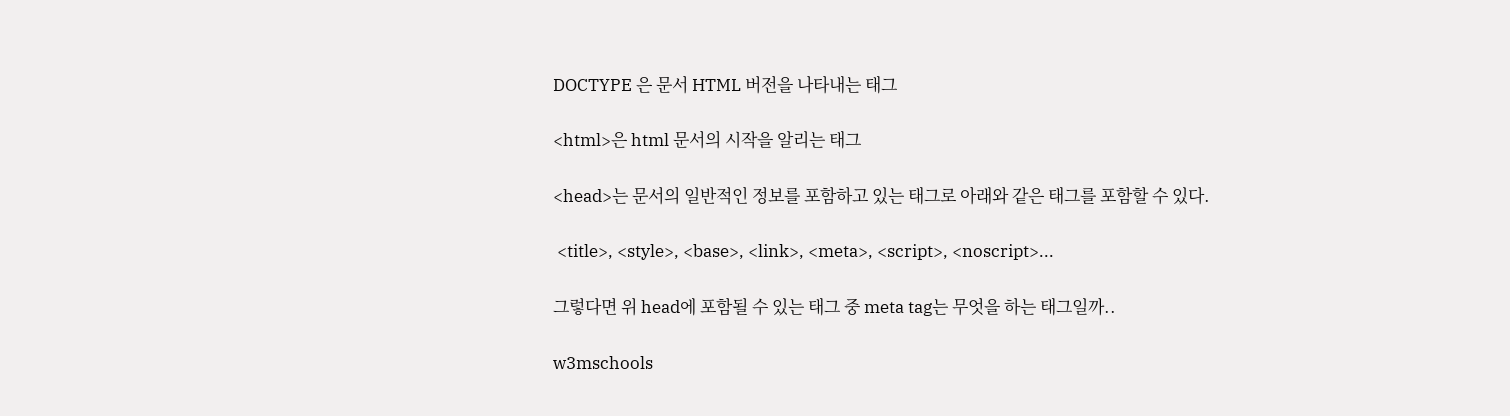DOCTYPE 은 문서 HTML 버전을 나타내는 태그

<html>은 html 문서의 시작을 알리는 태그

<head>는 문서의 일반적인 정보를 포함하고 있는 태그로 아래와 같은 태그를 포함할 수 있다.

 <title>, <style>, <base>, <link>, <meta>, <script>, <noscript>...

그렇다면 위 head에 포함될 수 있는 태그 중 meta tag는 무엇을 하는 태그일까..

w3mschools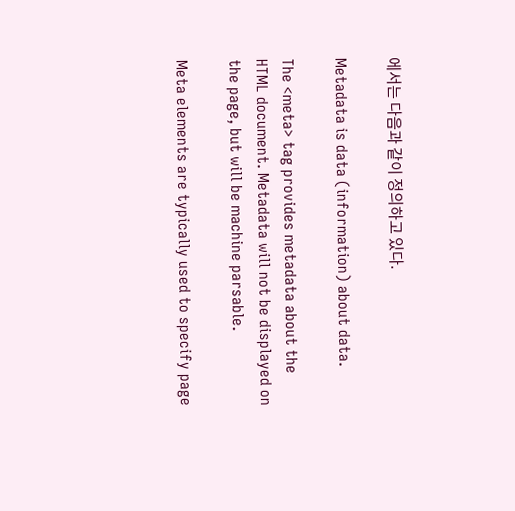에서는 다음과 같이 정의하고 있다.

Metadata is data (information) about data.

The <meta> tag provides metadata about the HTML document. Metadata will not be displayed on the page, but will be machine parsable.

Meta elements are typically used to specify page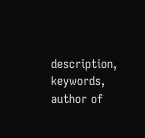description, keywords, author of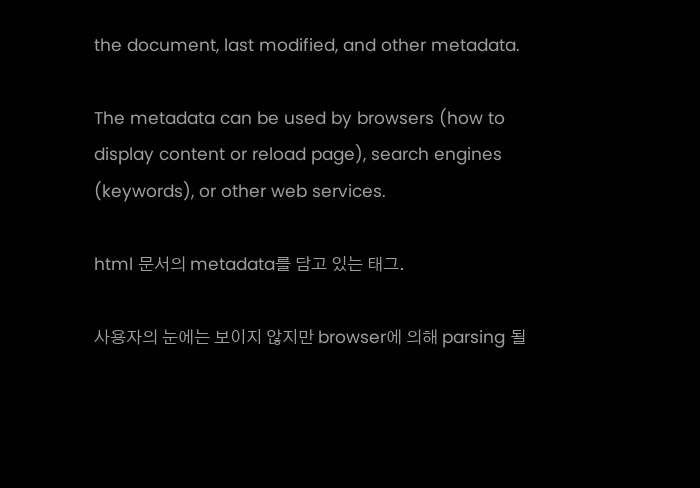the document, last modified, and other metadata.

The metadata can be used by browsers (how to display content or reload page), search engines (keywords), or other web services.

html 문서의 metadata를 담고 있는 태그.

사용자의 눈에는 보이지 않지만 browser에 의해 parsing 될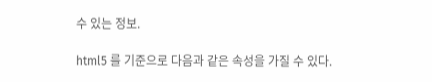수 있는 정보.

html5 를 기준으로 다음과 같은 속성을 가질 수 있다.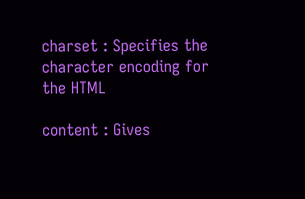charset : Specifies the character encoding for the HTML

content : Gives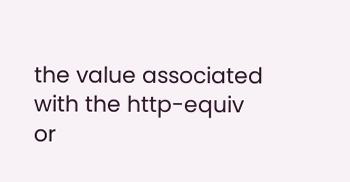the value associated with the http-equiv or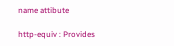name attibute

http-equiv : Provides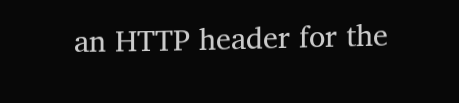an HTTP header for the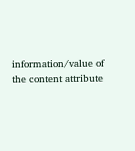information/value of the content attribute